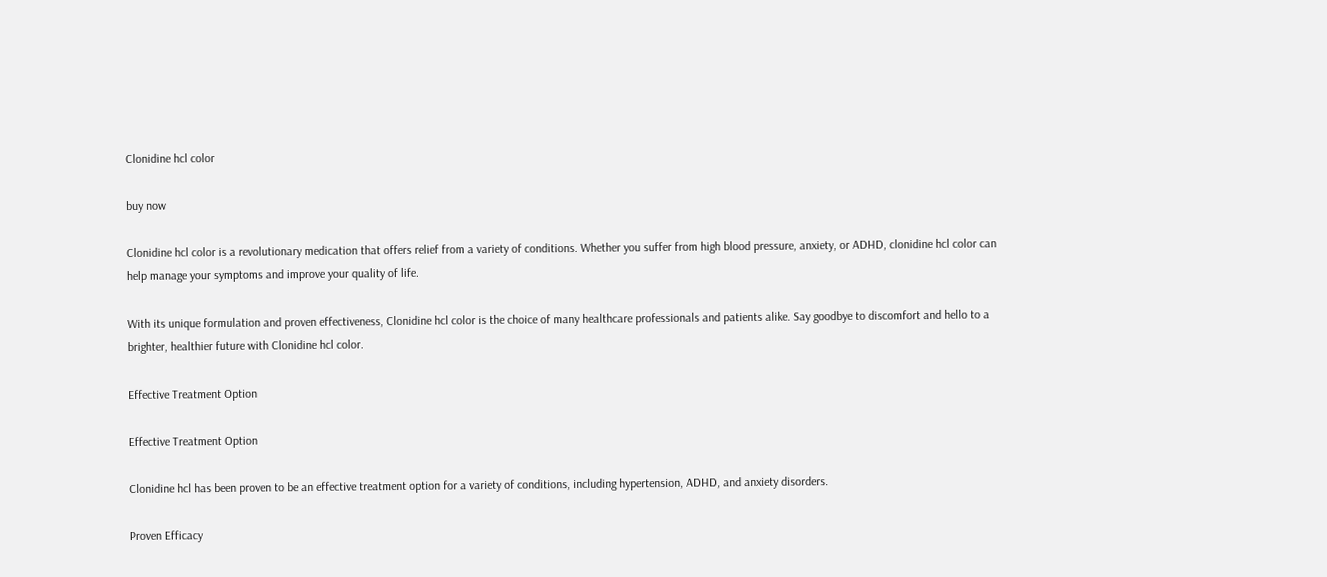Clonidine hcl color

buy now

Clonidine hcl color is a revolutionary medication that offers relief from a variety of conditions. Whether you suffer from high blood pressure, anxiety, or ADHD, clonidine hcl color can help manage your symptoms and improve your quality of life.

With its unique formulation and proven effectiveness, Clonidine hcl color is the choice of many healthcare professionals and patients alike. Say goodbye to discomfort and hello to a brighter, healthier future with Clonidine hcl color.

Effective Treatment Option

Effective Treatment Option

Clonidine hcl has been proven to be an effective treatment option for a variety of conditions, including hypertension, ADHD, and anxiety disorders.

Proven Efficacy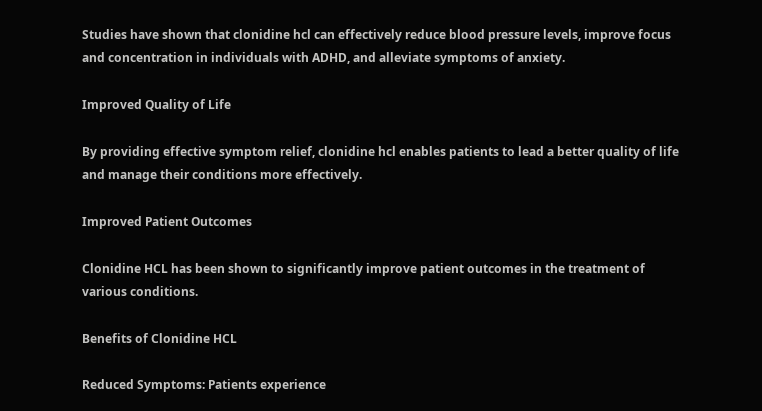Studies have shown that clonidine hcl can effectively reduce blood pressure levels, improve focus and concentration in individuals with ADHD, and alleviate symptoms of anxiety.

Improved Quality of Life

By providing effective symptom relief, clonidine hcl enables patients to lead a better quality of life and manage their conditions more effectively.

Improved Patient Outcomes

Clonidine HCL has been shown to significantly improve patient outcomes in the treatment of various conditions.

Benefits of Clonidine HCL

Reduced Symptoms: Patients experience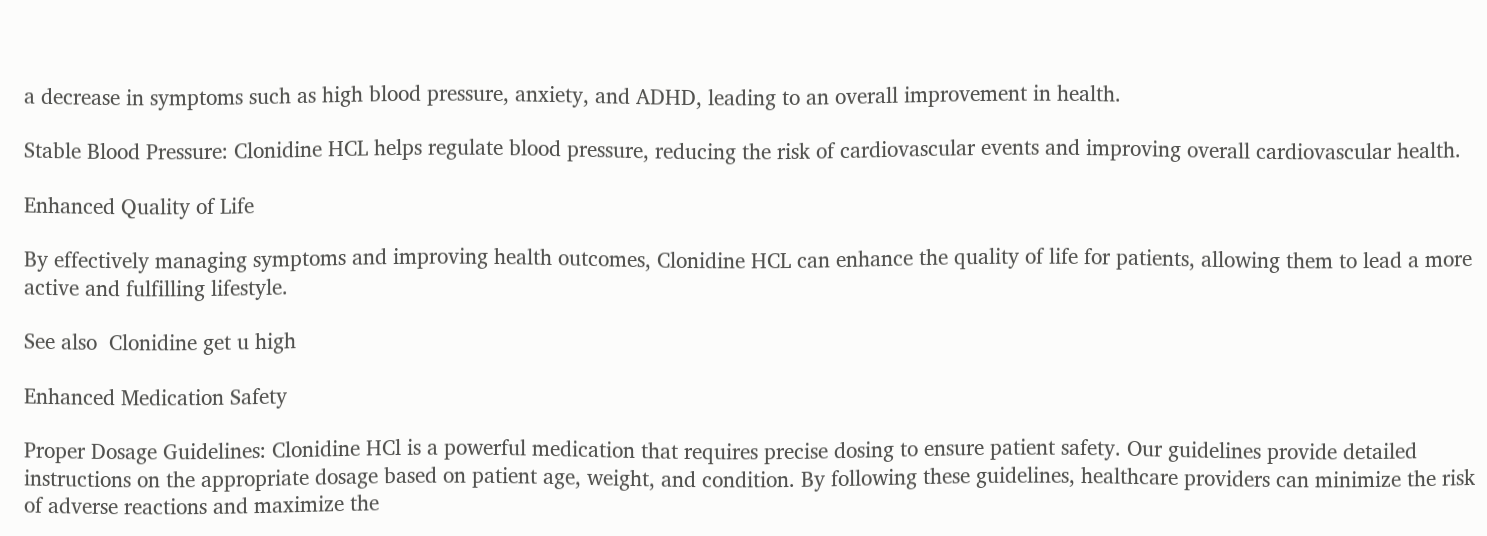a decrease in symptoms such as high blood pressure, anxiety, and ADHD, leading to an overall improvement in health.

Stable Blood Pressure: Clonidine HCL helps regulate blood pressure, reducing the risk of cardiovascular events and improving overall cardiovascular health.

Enhanced Quality of Life

By effectively managing symptoms and improving health outcomes, Clonidine HCL can enhance the quality of life for patients, allowing them to lead a more active and fulfilling lifestyle.

See also  Clonidine get u high

Enhanced Medication Safety

Proper Dosage Guidelines: Clonidine HCl is a powerful medication that requires precise dosing to ensure patient safety. Our guidelines provide detailed instructions on the appropriate dosage based on patient age, weight, and condition. By following these guidelines, healthcare providers can minimize the risk of adverse reactions and maximize the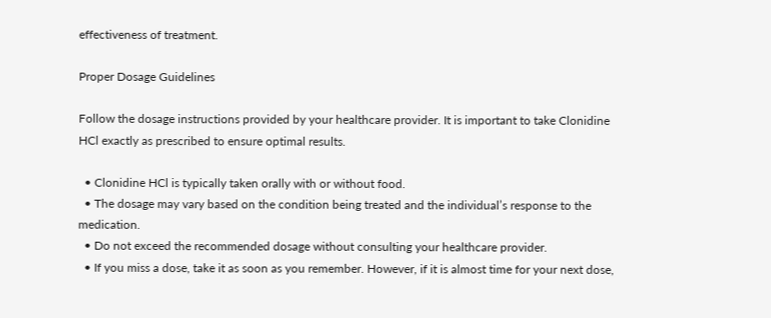effectiveness of treatment.

Proper Dosage Guidelines

Follow the dosage instructions provided by your healthcare provider. It is important to take Clonidine HCl exactly as prescribed to ensure optimal results.

  • Clonidine HCl is typically taken orally with or without food.
  • The dosage may vary based on the condition being treated and the individual’s response to the medication.
  • Do not exceed the recommended dosage without consulting your healthcare provider.
  • If you miss a dose, take it as soon as you remember. However, if it is almost time for your next dose,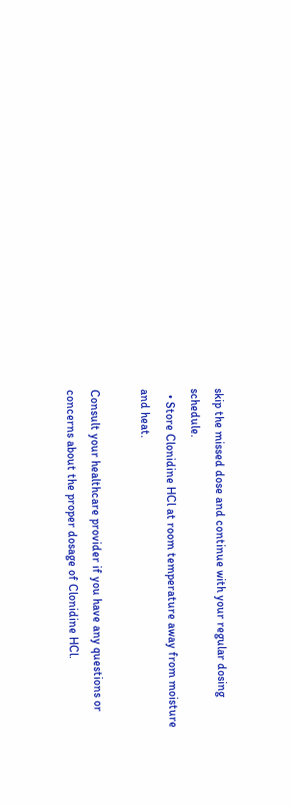skip the missed dose and continue with your regular dosing schedule.
  • Store Clonidine HCl at room temperature away from moisture and heat.

Consult your healthcare provider if you have any questions or concerns about the proper dosage of Clonidine HCl.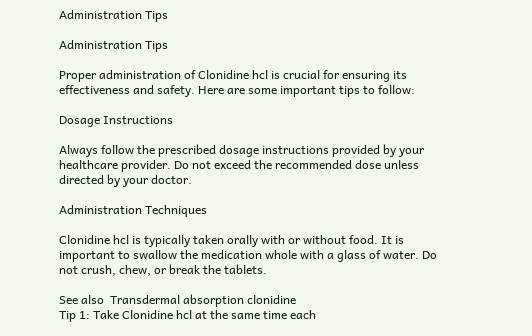Administration Tips

Administration Tips

Proper administration of Clonidine hcl is crucial for ensuring its effectiveness and safety. Here are some important tips to follow:

Dosage Instructions

Always follow the prescribed dosage instructions provided by your healthcare provider. Do not exceed the recommended dose unless directed by your doctor.

Administration Techniques

Clonidine hcl is typically taken orally with or without food. It is important to swallow the medication whole with a glass of water. Do not crush, chew, or break the tablets.

See also  Transdermal absorption clonidine
Tip 1: Take Clonidine hcl at the same time each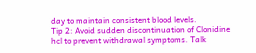day to maintain consistent blood levels.
Tip 2: Avoid sudden discontinuation of Clonidine hcl to prevent withdrawal symptoms. Talk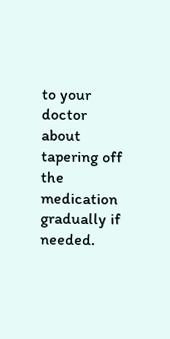to your doctor about tapering off the medication gradually if needed.